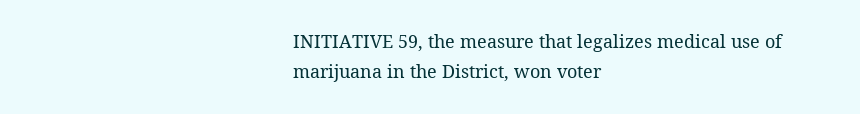INITIATIVE 59, the measure that legalizes medical use of marijuana in the District, won voter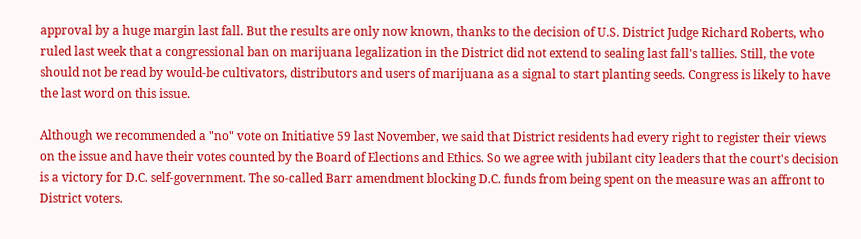approval by a huge margin last fall. But the results are only now known, thanks to the decision of U.S. District Judge Richard Roberts, who ruled last week that a congressional ban on marijuana legalization in the District did not extend to sealing last fall's tallies. Still, the vote should not be read by would-be cultivators, distributors and users of marijuana as a signal to start planting seeds. Congress is likely to have the last word on this issue.

Although we recommended a "no" vote on Initiative 59 last November, we said that District residents had every right to register their views on the issue and have their votes counted by the Board of Elections and Ethics. So we agree with jubilant city leaders that the court's decision is a victory for D.C. self-government. The so-called Barr amendment blocking D.C. funds from being spent on the measure was an affront to District voters.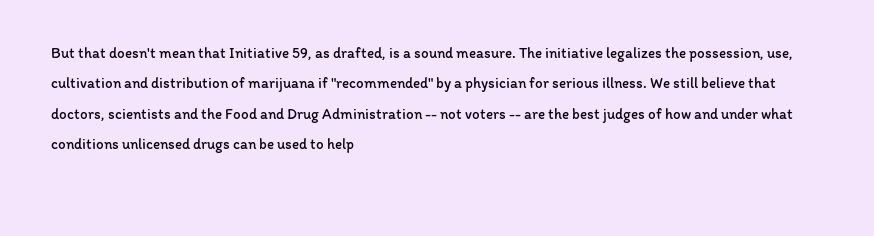But that doesn't mean that Initiative 59, as drafted, is a sound measure. The initiative legalizes the possession, use, cultivation and distribution of marijuana if "recommended" by a physician for serious illness. We still believe that doctors, scientists and the Food and Drug Administration -- not voters -- are the best judges of how and under what conditions unlicensed drugs can be used to help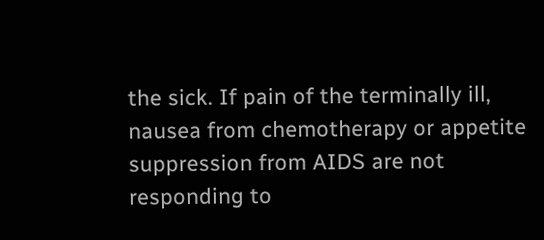the sick. If pain of the terminally ill, nausea from chemotherapy or appetite suppression from AIDS are not responding to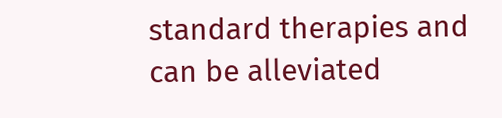standard therapies and can be alleviated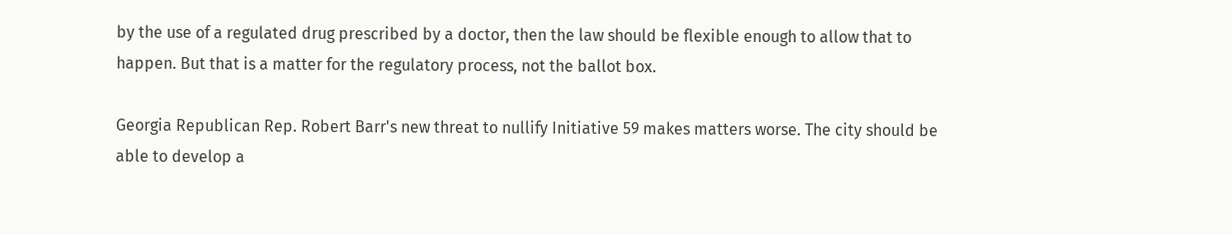by the use of a regulated drug prescribed by a doctor, then the law should be flexible enough to allow that to happen. But that is a matter for the regulatory process, not the ballot box.

Georgia Republican Rep. Robert Barr's new threat to nullify Initiative 59 makes matters worse. The city should be able to develop a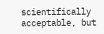scientifically acceptable, but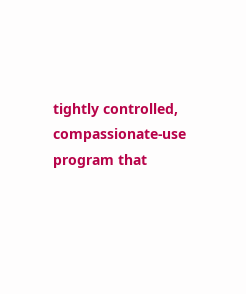tightly controlled, compassionate-use program that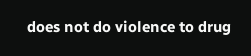does not do violence to drug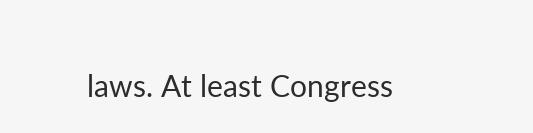laws. At least Congress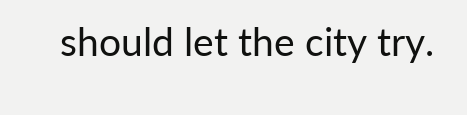should let the city try.